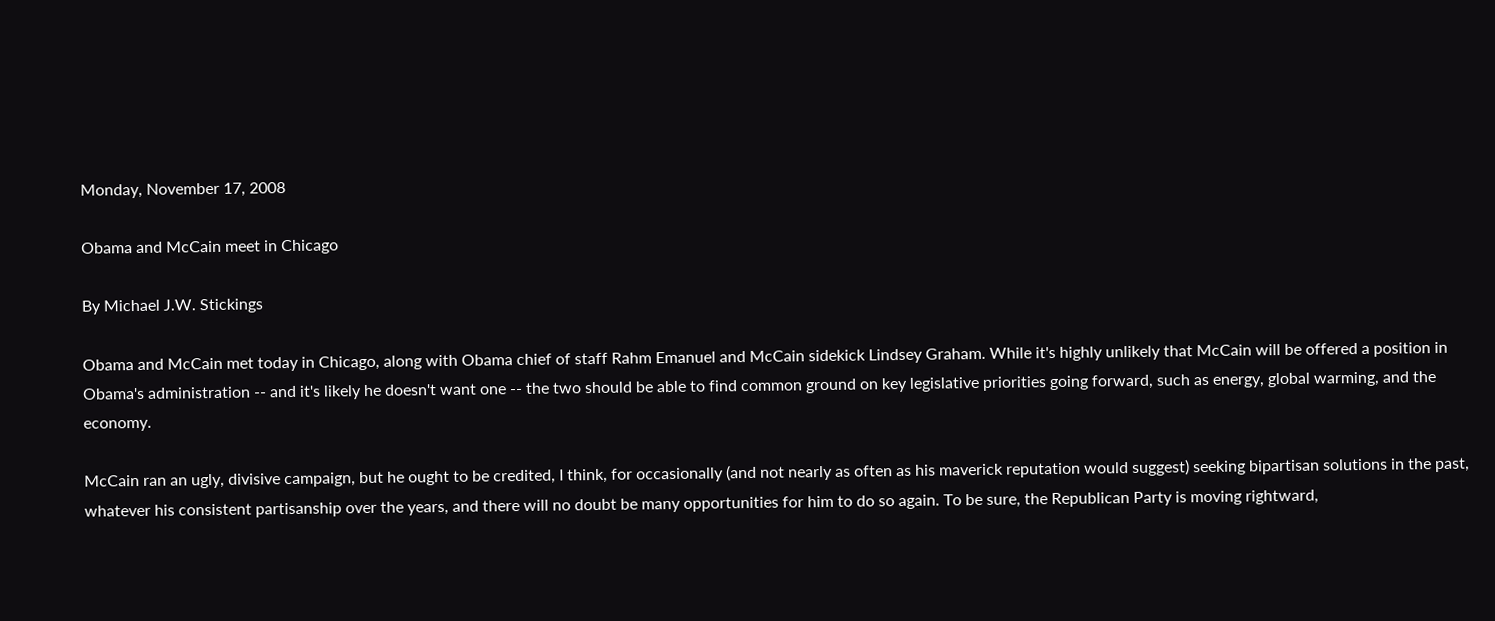Monday, November 17, 2008

Obama and McCain meet in Chicago

By Michael J.W. Stickings

Obama and McCain met today in Chicago, along with Obama chief of staff Rahm Emanuel and McCain sidekick Lindsey Graham. While it's highly unlikely that McCain will be offered a position in Obama's administration -- and it's likely he doesn't want one -- the two should be able to find common ground on key legislative priorities going forward, such as energy, global warming, and the economy.

McCain ran an ugly, divisive campaign, but he ought to be credited, I think, for occasionally (and not nearly as often as his maverick reputation would suggest) seeking bipartisan solutions in the past, whatever his consistent partisanship over the years, and there will no doubt be many opportunities for him to do so again. To be sure, the Republican Party is moving rightward,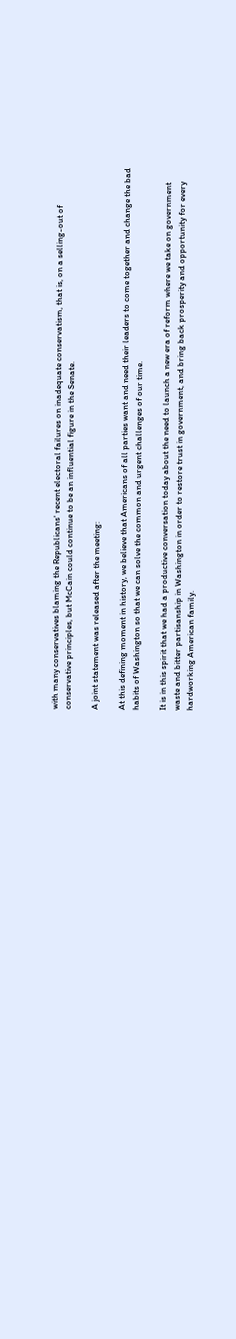with many conservatives blaming the Republicans' recent electoral failures on inadequate conservatism, that is, on a selling-out of conservative principles, but McCain could continue to be an influential figure in the Senate.

A joint statement was released after the meeting:

At this defining moment in history, we believe that Americans of all parties want and need their leaders to come together and change the bad habits of Washington so that we can solve the common and urgent challenges of our time.

It is in this spirit that we had a productive conversation today about the need to launch a new era of reform where we take on government waste and bitter partisanship in Washington in order to restore trust in government, and bring back prosperity and opportunity for every hardworking American family.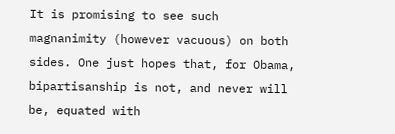It is promising to see such magnanimity (however vacuous) on both sides. One just hopes that, for Obama, bipartisanship is not, and never will be, equated with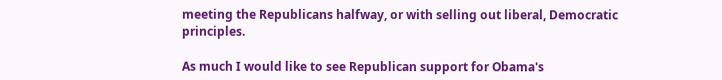meeting the Republicans halfway, or with selling out liberal, Democratic principles.

As much I would like to see Republican support for Obama's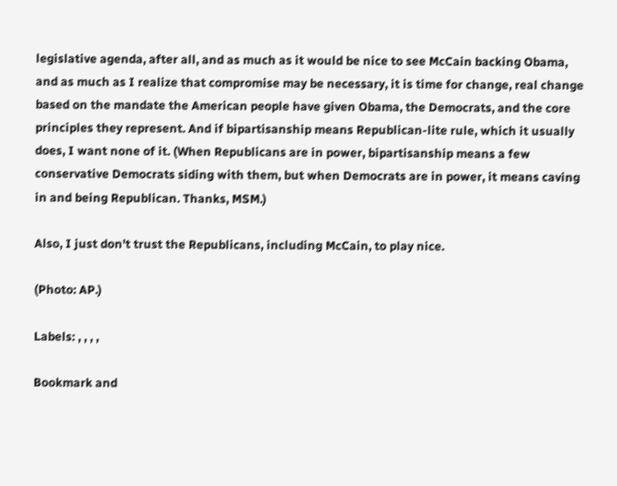legislative agenda, after all, and as much as it would be nice to see McCain backing Obama, and as much as I realize that compromise may be necessary, it is time for change, real change based on the mandate the American people have given Obama, the Democrats, and the core principles they represent. And if bipartisanship means Republican-lite rule, which it usually does, I want none of it. (When Republicans are in power, bipartisanship means a few conservative Democrats siding with them, but when Democrats are in power, it means caving in and being Republican. Thanks, MSM.)

Also, I just don't trust the Republicans, including McCain, to play nice.

(Photo: AP.)

Labels: , , , ,

Bookmark and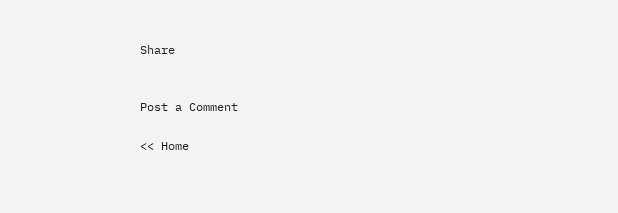Share


Post a Comment

<< Home